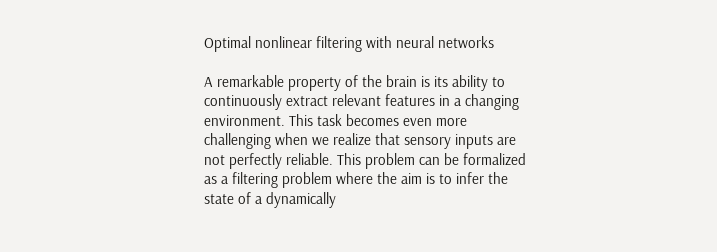Optimal nonlinear filtering with neural networks

A remarkable property of the brain is its ability to continuously extract relevant features in a changing environment. This task becomes even more challenging when we realize that sensory inputs are not perfectly reliable. This problem can be formalized as a filtering problem where the aim is to infer the state of a dynamically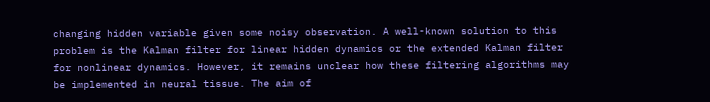changing hidden variable given some noisy observation. A well-known solution to this problem is the Kalman filter for linear hidden dynamics or the extended Kalman filter for nonlinear dynamics. However, it remains unclear how these filtering algorithms may be implemented in neural tissue. The aim of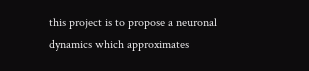this project is to propose a neuronal dynamics which approximates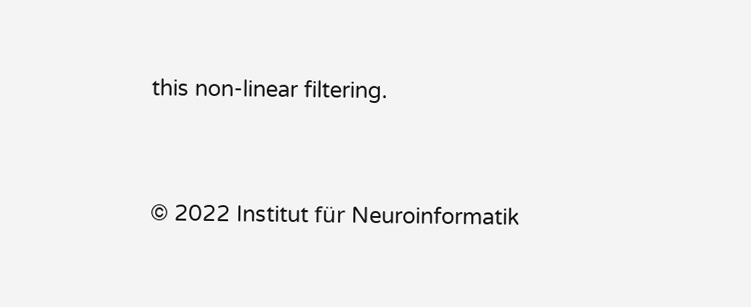this non-linear filtering.


© 2022 Institut für Neuroinformatik